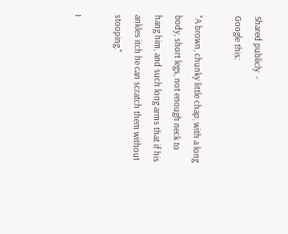Shared publicly  -
Google this:

"A brown, chunky little chap, with a long body, short legs, not enough neck to hang him, and such long arms that if his ankles itch he can scratch them without stooping."

I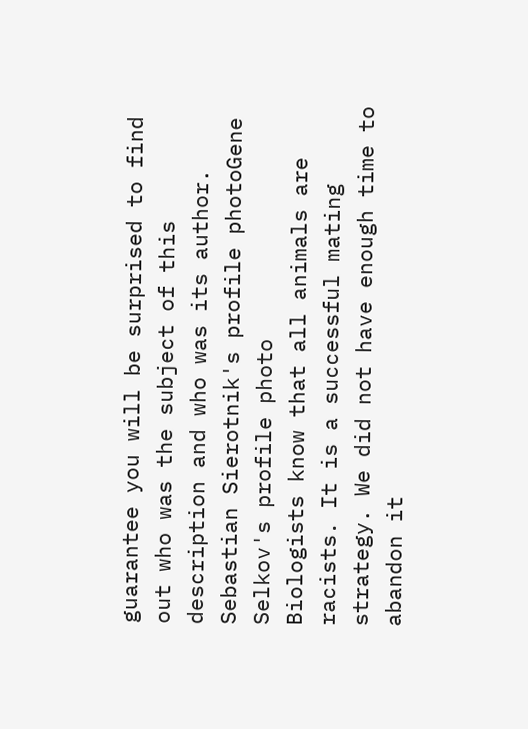guarantee you will be surprised to find out who was the subject of this description and who was its author.
Sebastian Sierotnik's profile photoGene Selkov's profile photo
Biologists know that all animals are racists. It is a successful mating strategy. We did not have enough time to abandon it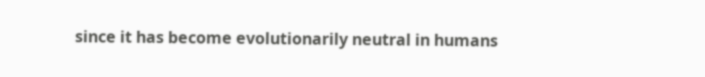since it has become evolutionarily neutral in humans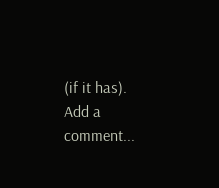(if it has).
Add a comment...